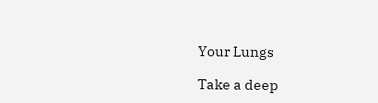Your Lungs

Take a deep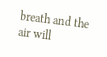breath and the air will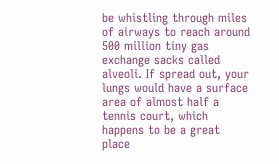be whistling through miles of airways to reach around 500 million tiny gas exchange sacks called alveoli. If spread out, your lungs would have a surface area of almost half a tennis court, which happens to be a great place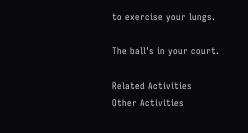to exercise your lungs.

The ball's in your court.

Related Activities
Other Activities